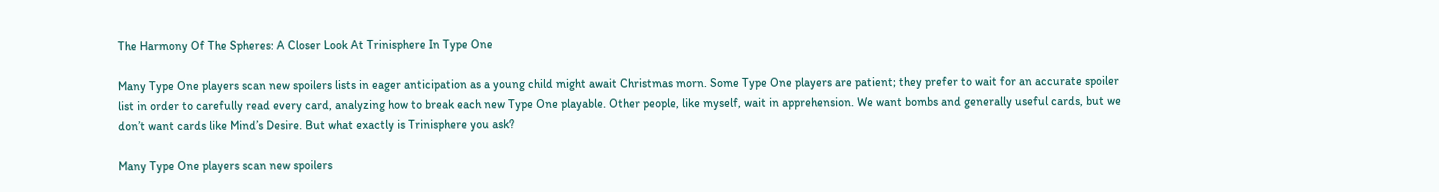The Harmony Of The Spheres: A Closer Look At Trinisphere In Type One

Many Type One players scan new spoilers lists in eager anticipation as a young child might await Christmas morn. Some Type One players are patient; they prefer to wait for an accurate spoiler list in order to carefully read every card, analyzing how to break each new Type One playable. Other people, like myself, wait in apprehension. We want bombs and generally useful cards, but we don’t want cards like Mind’s Desire. But what exactly is Trinisphere you ask?

Many Type One players scan new spoilers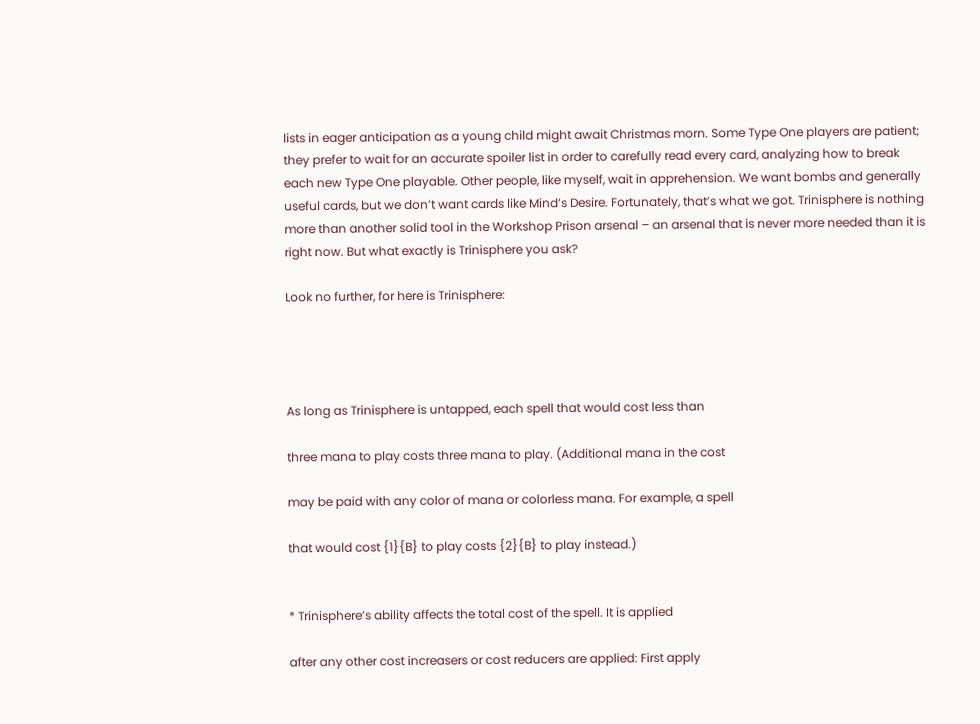lists in eager anticipation as a young child might await Christmas morn. Some Type One players are patient; they prefer to wait for an accurate spoiler list in order to carefully read every card, analyzing how to break each new Type One playable. Other people, like myself, wait in apprehension. We want bombs and generally useful cards, but we don’t want cards like Mind’s Desire. Fortunately, that’s what we got. Trinisphere is nothing more than another solid tool in the Workshop Prison arsenal – an arsenal that is never more needed than it is right now. But what exactly is Trinisphere you ask?

Look no further, for here is Trinisphere:




As long as Trinisphere is untapped, each spell that would cost less than

three mana to play costs three mana to play. (Additional mana in the cost

may be paid with any color of mana or colorless mana. For example, a spell

that would cost {1}{B} to play costs {2}{B} to play instead.)


* Trinisphere’s ability affects the total cost of the spell. It is applied

after any other cost increasers or cost reducers are applied: First apply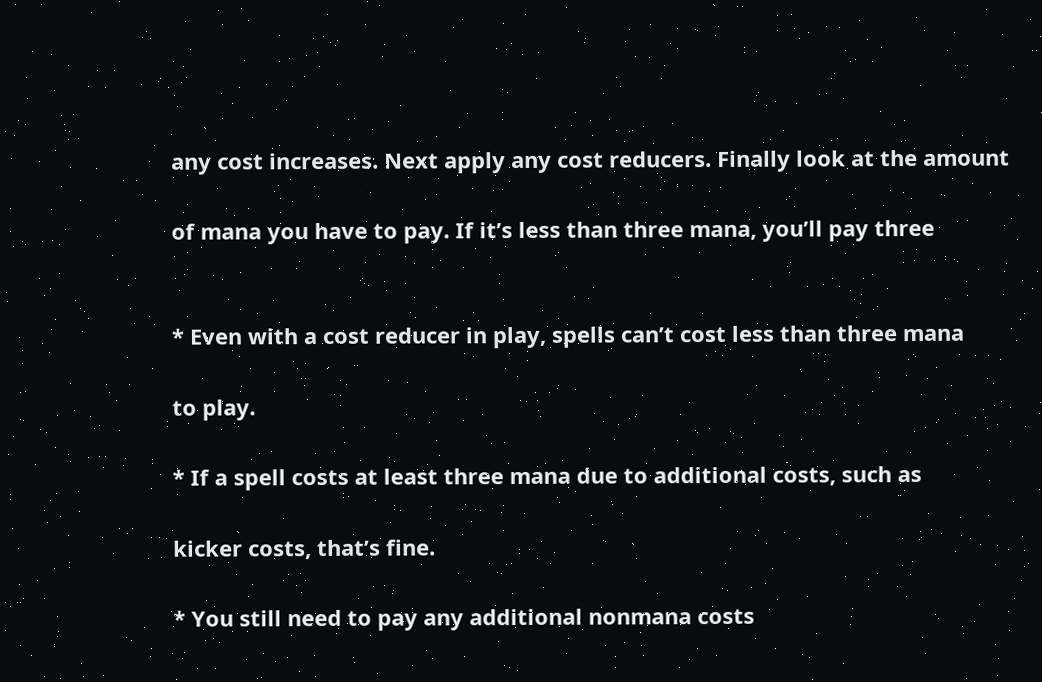any cost increases. Next apply any cost reducers. Finally look at the amount

of mana you have to pay. If it’s less than three mana, you’ll pay three


* Even with a cost reducer in play, spells can’t cost less than three mana

to play.

* If a spell costs at least three mana due to additional costs, such as

kicker costs, that’s fine.

* You still need to pay any additional nonmana costs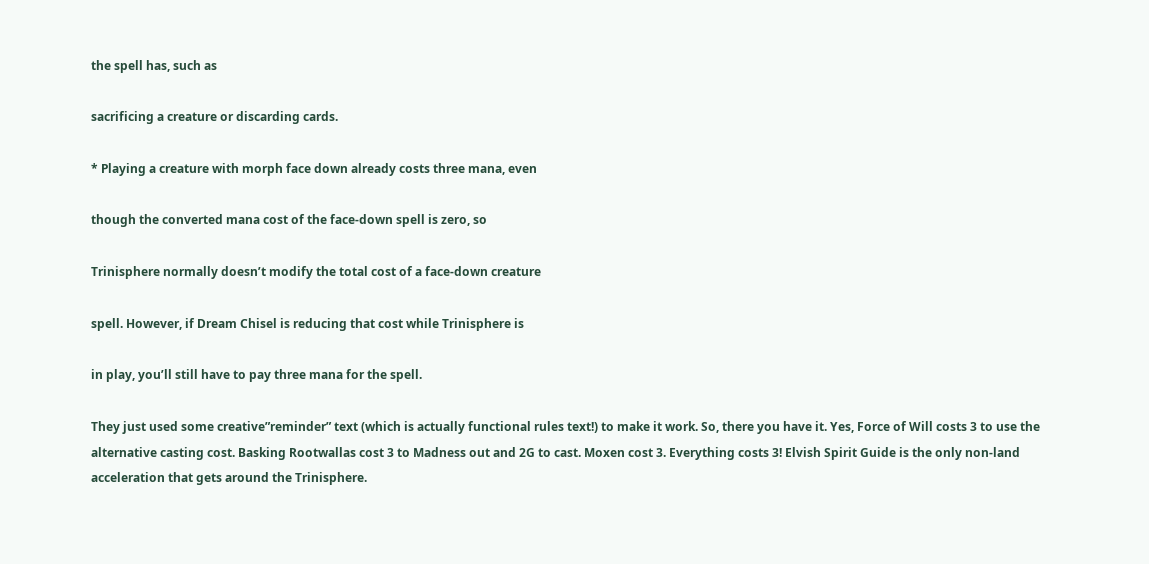the spell has, such as

sacrificing a creature or discarding cards.

* Playing a creature with morph face down already costs three mana, even

though the converted mana cost of the face-down spell is zero, so

Trinisphere normally doesn’t modify the total cost of a face-down creature

spell. However, if Dream Chisel is reducing that cost while Trinisphere is

in play, you’ll still have to pay three mana for the spell.

They just used some creative”reminder” text (which is actually functional rules text!) to make it work. So, there you have it. Yes, Force of Will costs 3 to use the alternative casting cost. Basking Rootwallas cost 3 to Madness out and 2G to cast. Moxen cost 3. Everything costs 3! Elvish Spirit Guide is the only non-land acceleration that gets around the Trinisphere.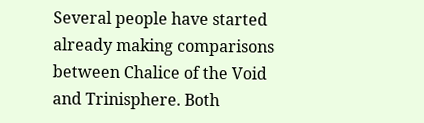Several people have started already making comparisons between Chalice of the Void and Trinisphere. Both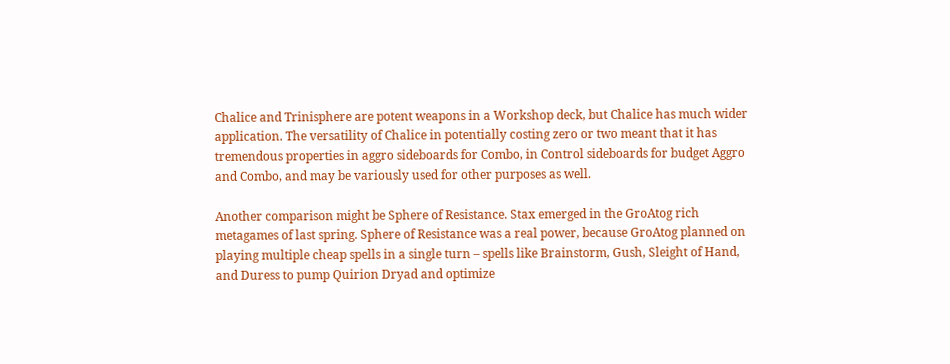Chalice and Trinisphere are potent weapons in a Workshop deck, but Chalice has much wider application. The versatility of Chalice in potentially costing zero or two meant that it has tremendous properties in aggro sideboards for Combo, in Control sideboards for budget Aggro and Combo, and may be variously used for other purposes as well.

Another comparison might be Sphere of Resistance. Stax emerged in the GroAtog rich metagames of last spring. Sphere of Resistance was a real power, because GroAtog planned on playing multiple cheap spells in a single turn – spells like Brainstorm, Gush, Sleight of Hand, and Duress to pump Quirion Dryad and optimize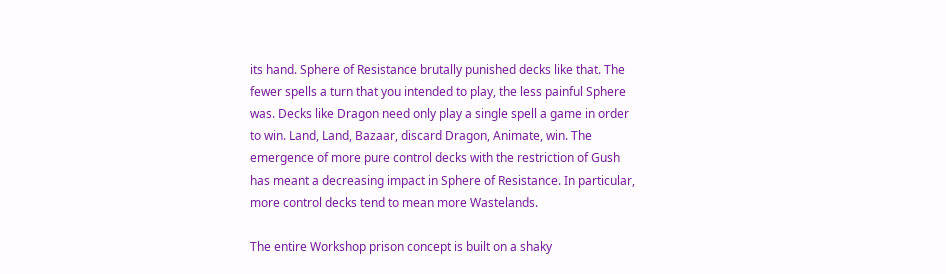its hand. Sphere of Resistance brutally punished decks like that. The fewer spells a turn that you intended to play, the less painful Sphere was. Decks like Dragon need only play a single spell a game in order to win. Land, Land, Bazaar, discard Dragon, Animate, win. The emergence of more pure control decks with the restriction of Gush has meant a decreasing impact in Sphere of Resistance. In particular, more control decks tend to mean more Wastelands.

The entire Workshop prison concept is built on a shaky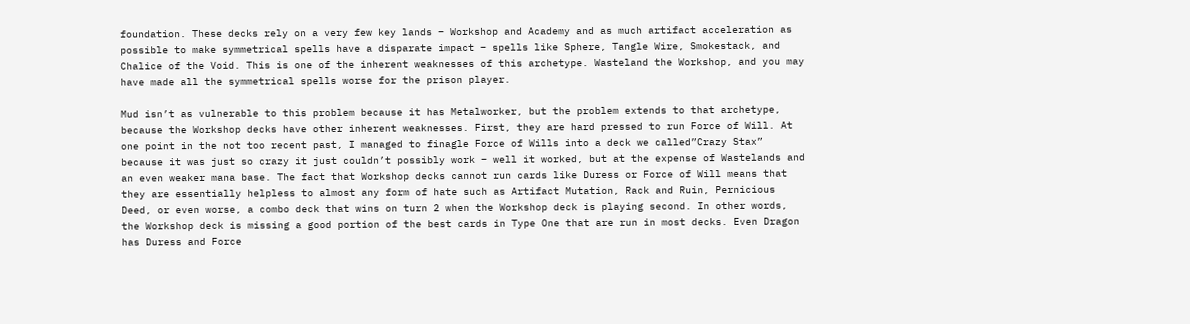foundation. These decks rely on a very few key lands – Workshop and Academy and as much artifact acceleration as possible to make symmetrical spells have a disparate impact – spells like Sphere, Tangle Wire, Smokestack, and Chalice of the Void. This is one of the inherent weaknesses of this archetype. Wasteland the Workshop, and you may have made all the symmetrical spells worse for the prison player.

Mud isn’t as vulnerable to this problem because it has Metalworker, but the problem extends to that archetype, because the Workshop decks have other inherent weaknesses. First, they are hard pressed to run Force of Will. At one point in the not too recent past, I managed to finagle Force of Wills into a deck we called”Crazy Stax” because it was just so crazy it just couldn’t possibly work – well it worked, but at the expense of Wastelands and an even weaker mana base. The fact that Workshop decks cannot run cards like Duress or Force of Will means that they are essentially helpless to almost any form of hate such as Artifact Mutation, Rack and Ruin, Pernicious Deed, or even worse, a combo deck that wins on turn 2 when the Workshop deck is playing second. In other words, the Workshop deck is missing a good portion of the best cards in Type One that are run in most decks. Even Dragon has Duress and Force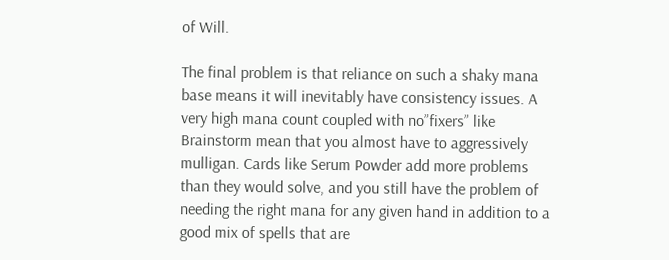of Will.

The final problem is that reliance on such a shaky mana base means it will inevitably have consistency issues. A very high mana count coupled with no”fixers” like Brainstorm mean that you almost have to aggressively mulligan. Cards like Serum Powder add more problems than they would solve, and you still have the problem of needing the right mana for any given hand in addition to a good mix of spells that are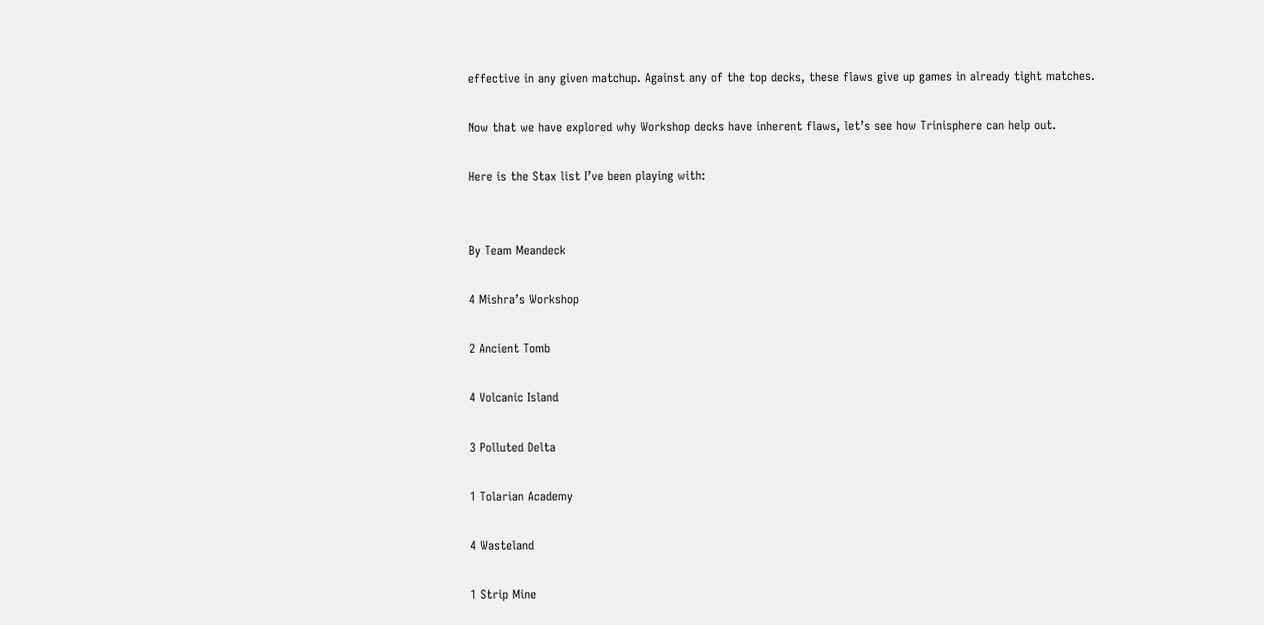effective in any given matchup. Against any of the top decks, these flaws give up games in already tight matches.

Now that we have explored why Workshop decks have inherent flaws, let’s see how Trinisphere can help out.

Here is the Stax list I’ve been playing with:


By Team Meandeck

4 Mishra’s Workshop

2 Ancient Tomb

4 Volcanic Island

3 Polluted Delta

1 Tolarian Academy

4 Wasteland

1 Strip Mine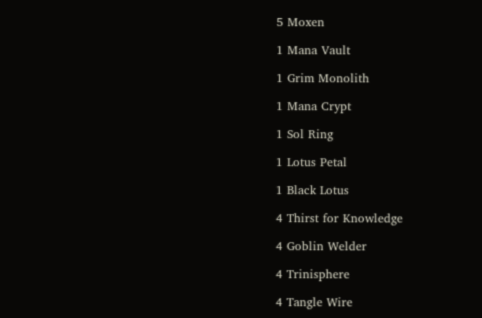5 Moxen

1 Mana Vault

1 Grim Monolith

1 Mana Crypt

1 Sol Ring

1 Lotus Petal

1 Black Lotus

4 Thirst for Knowledge

4 Goblin Welder

4 Trinisphere

4 Tangle Wire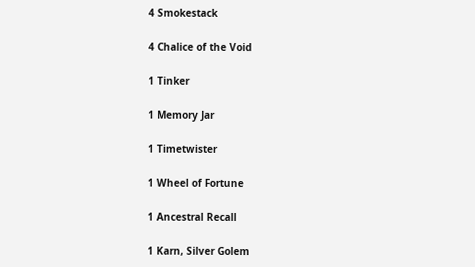4 Smokestack

4 Chalice of the Void

1 Tinker

1 Memory Jar

1 Timetwister

1 Wheel of Fortune

1 Ancestral Recall

1 Karn, Silver Golem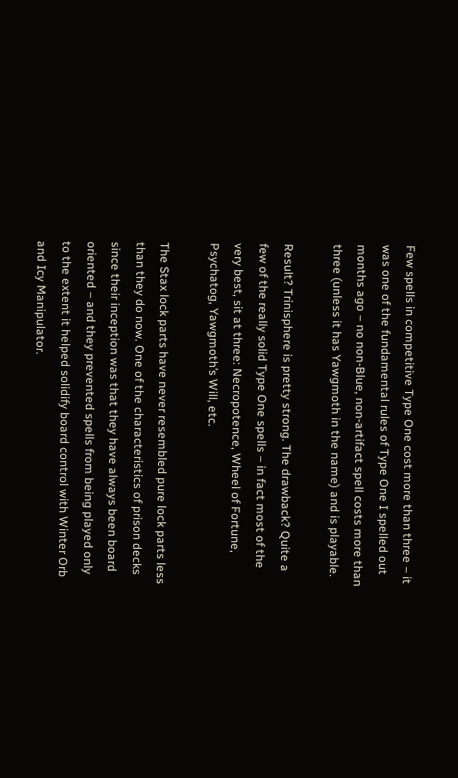Few spells in competitive Type One cost more than three – it was one of the fundamental rules of Type One I spelled out months ago – no non-Blue, non-artifact spell costs more than three (unless it has Yawgmoth in the name) and is playable.

Result? Trinisphere is pretty strong. The drawback? Quite a few of the really solid Type One spells – in fact most of the very best, sit at three: Necropotence, Wheel of Fortune, Psychatog, Yawgmoth’s Will, etc.

The Stax lock parts have never resembled pure lock parts less than they do now. One of the characteristics of prison decks since their inception was that they have always been board oriented – and they prevented spells from being played only to the extent it helped solidify board control with Winter Orb and Icy Manipulator.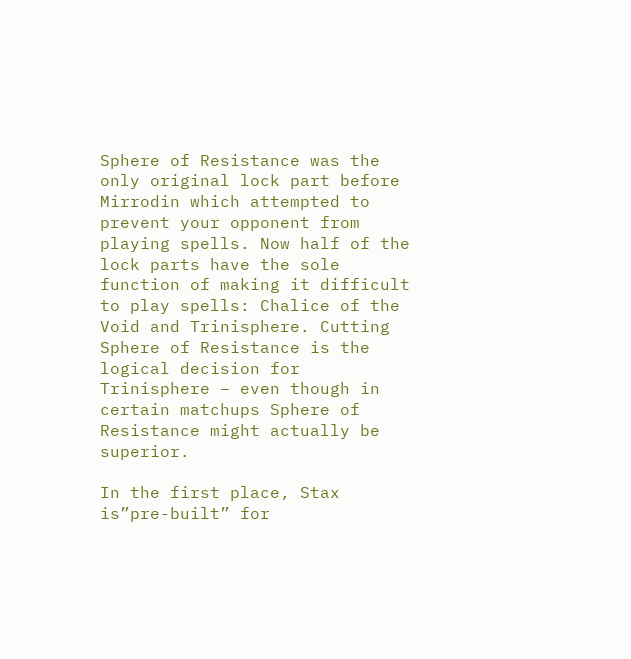Sphere of Resistance was the only original lock part before Mirrodin which attempted to prevent your opponent from playing spells. Now half of the lock parts have the sole function of making it difficult to play spells: Chalice of the Void and Trinisphere. Cutting Sphere of Resistance is the logical decision for Trinisphere – even though in certain matchups Sphere of Resistance might actually be superior.

In the first place, Stax is”pre-built” for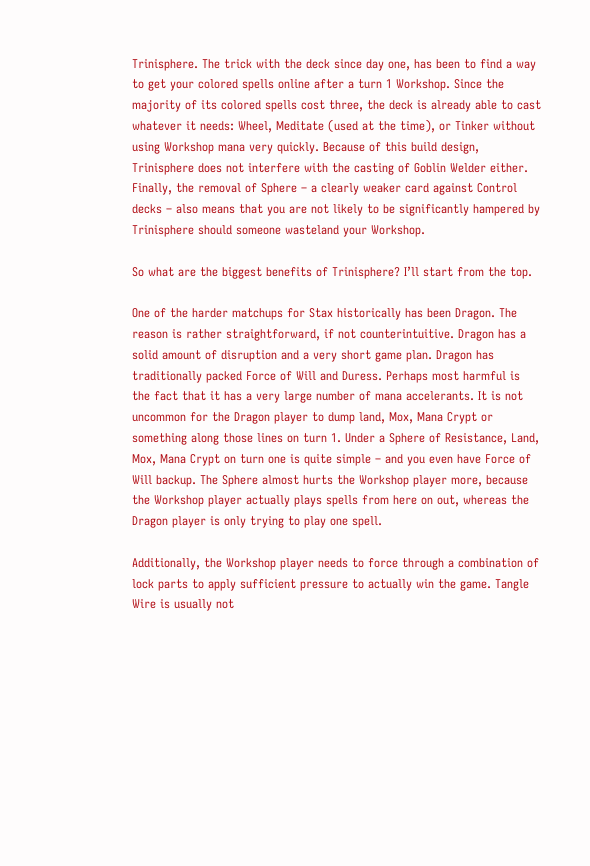Trinisphere. The trick with the deck since day one, has been to find a way to get your colored spells online after a turn 1 Workshop. Since the majority of its colored spells cost three, the deck is already able to cast whatever it needs: Wheel, Meditate (used at the time), or Tinker without using Workshop mana very quickly. Because of this build design, Trinisphere does not interfere with the casting of Goblin Welder either. Finally, the removal of Sphere – a clearly weaker card against Control decks – also means that you are not likely to be significantly hampered by Trinisphere should someone wasteland your Workshop.

So what are the biggest benefits of Trinisphere? I’ll start from the top.

One of the harder matchups for Stax historically has been Dragon. The reason is rather straightforward, if not counterintuitive. Dragon has a solid amount of disruption and a very short game plan. Dragon has traditionally packed Force of Will and Duress. Perhaps most harmful is the fact that it has a very large number of mana accelerants. It is not uncommon for the Dragon player to dump land, Mox, Mana Crypt or something along those lines on turn 1. Under a Sphere of Resistance, Land, Mox, Mana Crypt on turn one is quite simple – and you even have Force of Will backup. The Sphere almost hurts the Workshop player more, because the Workshop player actually plays spells from here on out, whereas the Dragon player is only trying to play one spell.

Additionally, the Workshop player needs to force through a combination of lock parts to apply sufficient pressure to actually win the game. Tangle Wire is usually not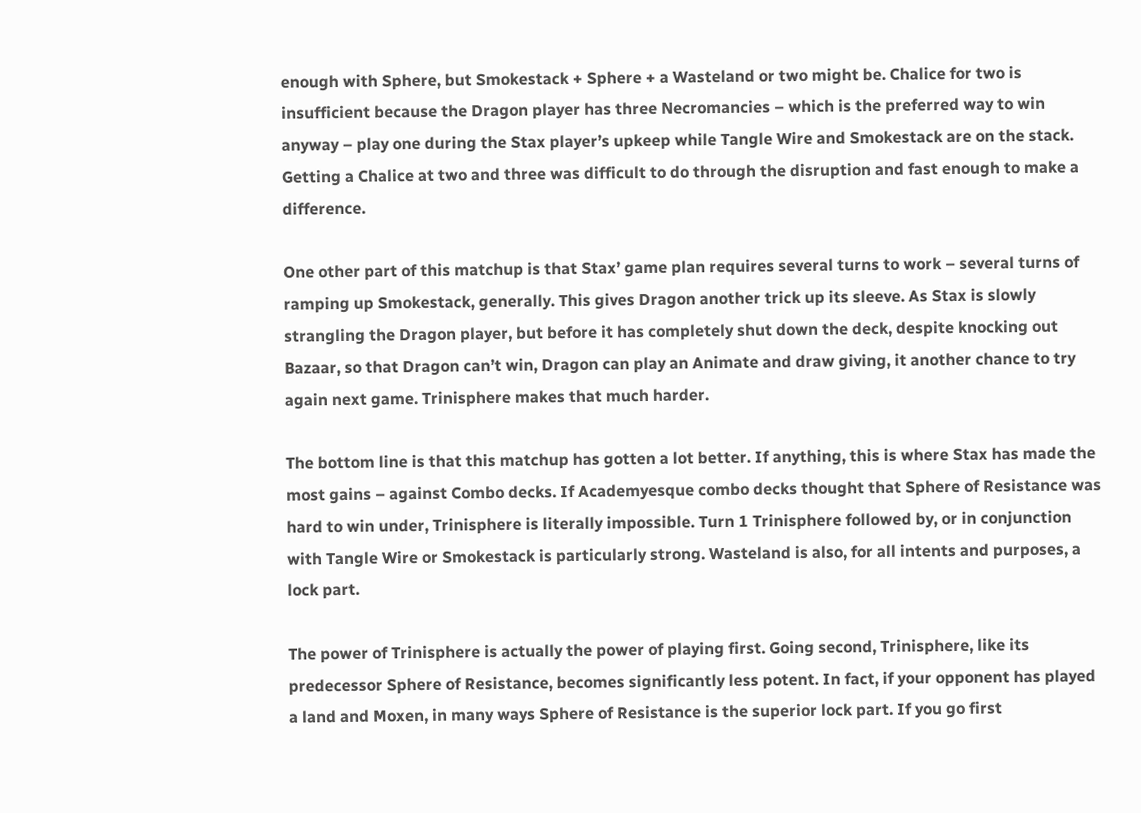enough with Sphere, but Smokestack + Sphere + a Wasteland or two might be. Chalice for two is insufficient because the Dragon player has three Necromancies – which is the preferred way to win anyway – play one during the Stax player’s upkeep while Tangle Wire and Smokestack are on the stack. Getting a Chalice at two and three was difficult to do through the disruption and fast enough to make a difference.

One other part of this matchup is that Stax’ game plan requires several turns to work – several turns of ramping up Smokestack, generally. This gives Dragon another trick up its sleeve. As Stax is slowly strangling the Dragon player, but before it has completely shut down the deck, despite knocking out Bazaar, so that Dragon can’t win, Dragon can play an Animate and draw giving, it another chance to try again next game. Trinisphere makes that much harder.

The bottom line is that this matchup has gotten a lot better. If anything, this is where Stax has made the most gains – against Combo decks. If Academyesque combo decks thought that Sphere of Resistance was hard to win under, Trinisphere is literally impossible. Turn 1 Trinisphere followed by, or in conjunction with Tangle Wire or Smokestack is particularly strong. Wasteland is also, for all intents and purposes, a lock part.

The power of Trinisphere is actually the power of playing first. Going second, Trinisphere, like its predecessor Sphere of Resistance, becomes significantly less potent. In fact, if your opponent has played a land and Moxen, in many ways Sphere of Resistance is the superior lock part. If you go first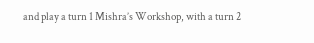and play a turn 1 Mishra’s Workshop, with a turn 2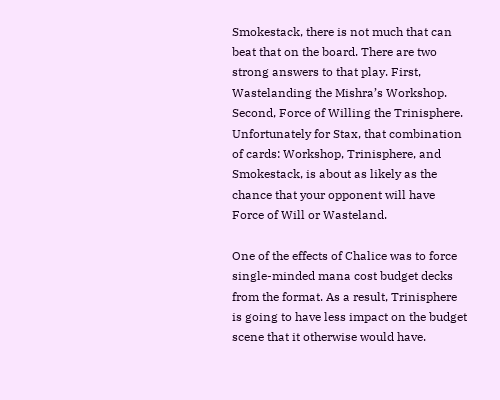Smokestack, there is not much that can beat that on the board. There are two strong answers to that play. First, Wastelanding the Mishra’s Workshop. Second, Force of Willing the Trinisphere. Unfortunately for Stax, that combination of cards: Workshop, Trinisphere, and Smokestack, is about as likely as the chance that your opponent will have Force of Will or Wasteland.

One of the effects of Chalice was to force single-minded mana cost budget decks from the format. As a result, Trinisphere is going to have less impact on the budget scene that it otherwise would have.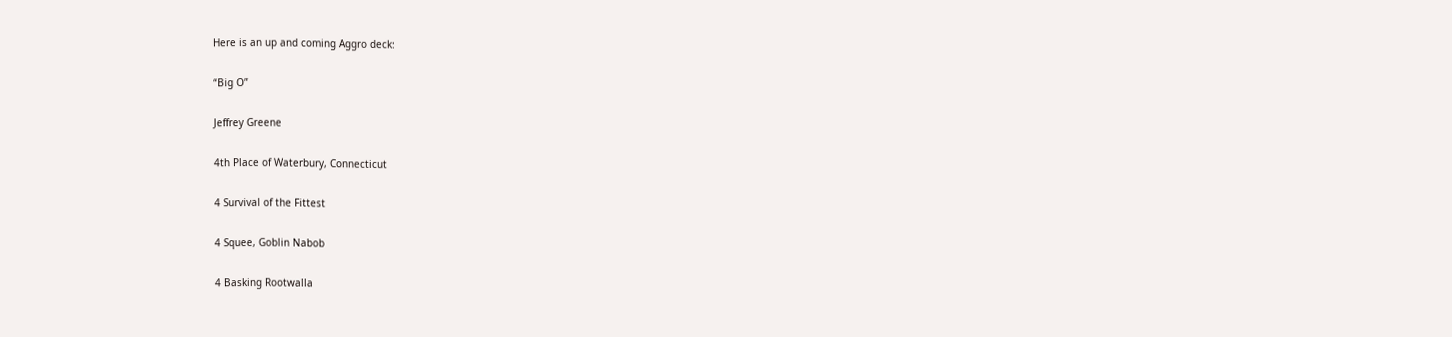Here is an up and coming Aggro deck:

“Big O”

Jeffrey Greene

4th Place of Waterbury, Connecticut

4 Survival of the Fittest

4 Squee, Goblin Nabob

4 Basking Rootwalla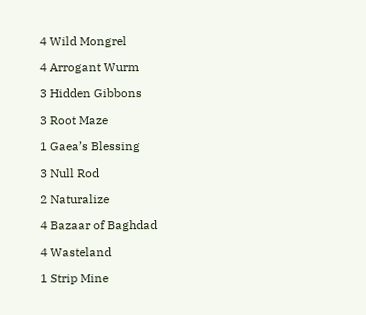4 Wild Mongrel

4 Arrogant Wurm

3 Hidden Gibbons

3 Root Maze

1 Gaea’s Blessing

3 Null Rod

2 Naturalize

4 Bazaar of Baghdad

4 Wasteland

1 Strip Mine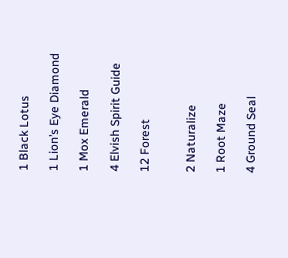1 Black Lotus

1 Lion’s Eye Diamond

1 Mox Emerald

4 Elvish Spirit Guide

12 Forest


2 Naturalize

1 Root Maze

4 Ground Seal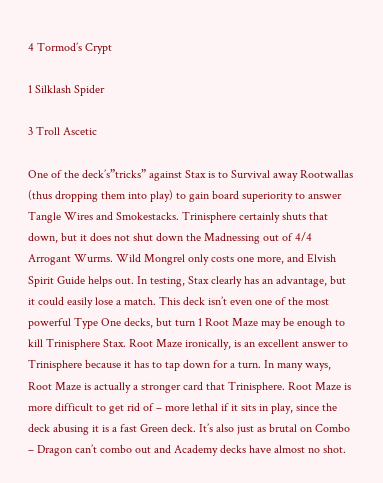4 Tormod’s Crypt

1 Silklash Spider

3 Troll Ascetic

One of the deck’s”tricks” against Stax is to Survival away Rootwallas (thus dropping them into play) to gain board superiority to answer Tangle Wires and Smokestacks. Trinisphere certainly shuts that down, but it does not shut down the Madnessing out of 4/4 Arrogant Wurms. Wild Mongrel only costs one more, and Elvish Spirit Guide helps out. In testing, Stax clearly has an advantage, but it could easily lose a match. This deck isn’t even one of the most powerful Type One decks, but turn 1 Root Maze may be enough to kill Trinisphere Stax. Root Maze ironically, is an excellent answer to Trinisphere because it has to tap down for a turn. In many ways, Root Maze is actually a stronger card that Trinisphere. Root Maze is more difficult to get rid of – more lethal if it sits in play, since the deck abusing it is a fast Green deck. It’s also just as brutal on Combo – Dragon can’t combo out and Academy decks have almost no shot.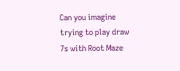Can you imagine trying to play draw 7s with Root Maze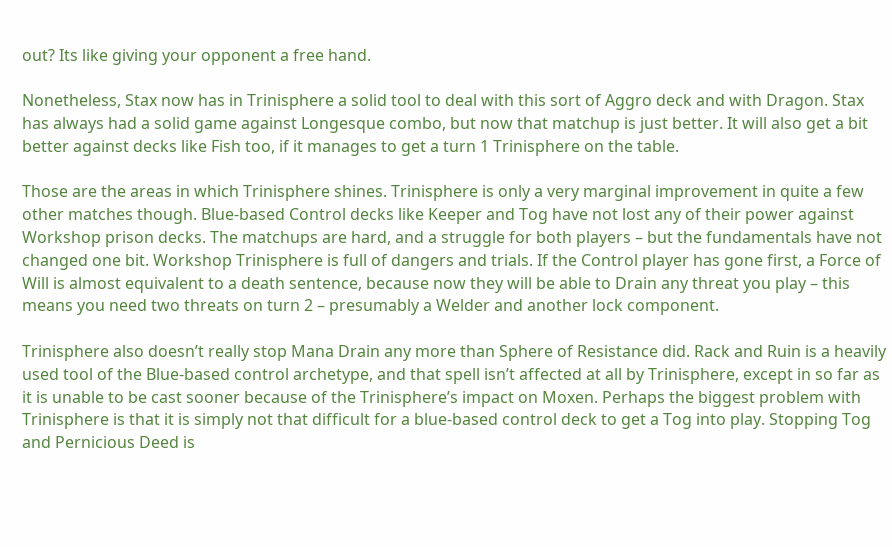out? Its like giving your opponent a free hand.

Nonetheless, Stax now has in Trinisphere a solid tool to deal with this sort of Aggro deck and with Dragon. Stax has always had a solid game against Longesque combo, but now that matchup is just better. It will also get a bit better against decks like Fish too, if it manages to get a turn 1 Trinisphere on the table.

Those are the areas in which Trinisphere shines. Trinisphere is only a very marginal improvement in quite a few other matches though. Blue-based Control decks like Keeper and Tog have not lost any of their power against Workshop prison decks. The matchups are hard, and a struggle for both players – but the fundamentals have not changed one bit. Workshop Trinisphere is full of dangers and trials. If the Control player has gone first, a Force of Will is almost equivalent to a death sentence, because now they will be able to Drain any threat you play – this means you need two threats on turn 2 – presumably a Welder and another lock component.

Trinisphere also doesn’t really stop Mana Drain any more than Sphere of Resistance did. Rack and Ruin is a heavily used tool of the Blue-based control archetype, and that spell isn’t affected at all by Trinisphere, except in so far as it is unable to be cast sooner because of the Trinisphere’s impact on Moxen. Perhaps the biggest problem with Trinisphere is that it is simply not that difficult for a blue-based control deck to get a Tog into play. Stopping Tog and Pernicious Deed is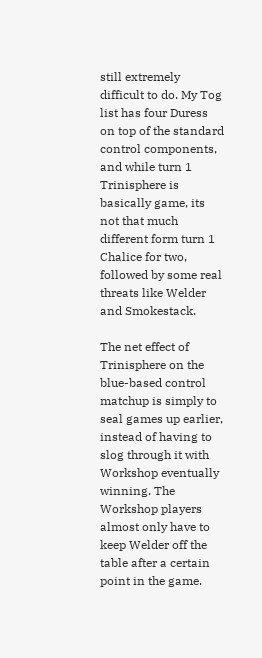still extremely difficult to do. My Tog list has four Duress on top of the standard control components, and while turn 1 Trinisphere is basically game, its not that much different form turn 1 Chalice for two, followed by some real threats like Welder and Smokestack.

The net effect of Trinisphere on the blue-based control matchup is simply to seal games up earlier, instead of having to slog through it with Workshop eventually winning. The Workshop players almost only have to keep Welder off the table after a certain point in the game.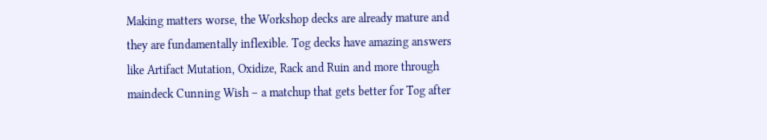Making matters worse, the Workshop decks are already mature and they are fundamentally inflexible. Tog decks have amazing answers like Artifact Mutation, Oxidize, Rack and Ruin and more through maindeck Cunning Wish – a matchup that gets better for Tog after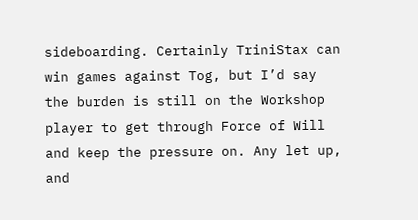sideboarding. Certainly TriniStax can win games against Tog, but I’d say the burden is still on the Workshop player to get through Force of Will and keep the pressure on. Any let up, and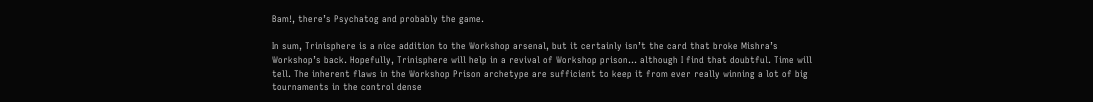Bam!, there’s Psychatog and probably the game.

In sum, Trinisphere is a nice addition to the Workshop arsenal, but it certainly isn’t the card that broke Mishra’s Workshop’s back. Hopefully, Trinisphere will help in a revival of Workshop prison… although I find that doubtful. Time will tell. The inherent flaws in the Workshop Prison archetype are sufficient to keep it from ever really winning a lot of big tournaments in the control dense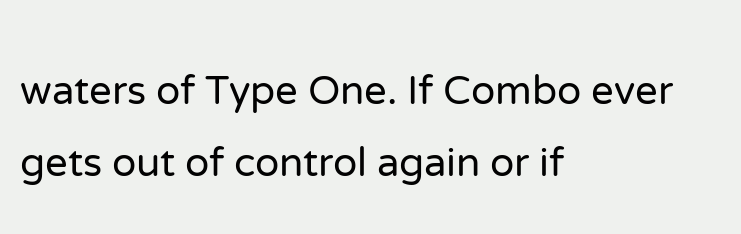waters of Type One. If Combo ever gets out of control again or if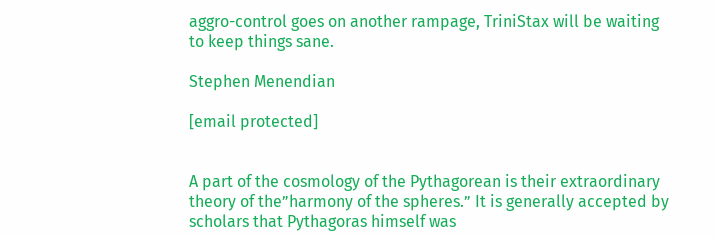aggro-control goes on another rampage, TriniStax will be waiting to keep things sane.

Stephen Menendian

[email protected]


A part of the cosmology of the Pythagorean is their extraordinary theory of the”harmony of the spheres.” It is generally accepted by scholars that Pythagoras himself was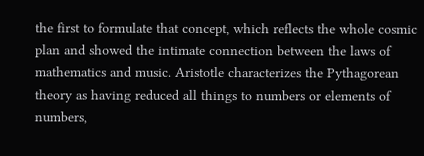the first to formulate that concept, which reflects the whole cosmic plan and showed the intimate connection between the laws of mathematics and music. Aristotle characterizes the Pythagorean theory as having reduced all things to numbers or elements of numbers,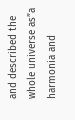and described the whole universe as”a harmonia and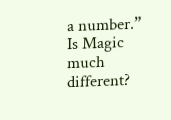a number.” Is Magic much different?